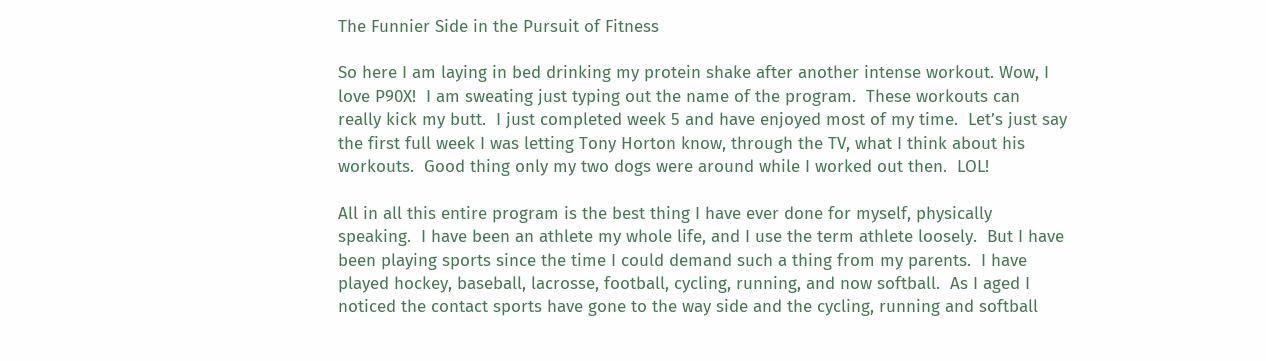The Funnier Side in the Pursuit of Fitness

So here I am laying in bed drinking my protein shake after another intense workout. Wow, I love P90X!  I am sweating just typing out the name of the program.  These workouts can really kick my butt.  I just completed week 5 and have enjoyed most of my time.  Let’s just say the first full week I was letting Tony Horton know, through the TV, what I think about his workouts.  Good thing only my two dogs were around while I worked out then.  LOL!

All in all this entire program is the best thing I have ever done for myself, physically speaking.  I have been an athlete my whole life, and I use the term athlete loosely.  But I have been playing sports since the time I could demand such a thing from my parents.  I have played hockey, baseball, lacrosse, football, cycling, running, and now softball.  As I aged I noticed the contact sports have gone to the way side and the cycling, running and softball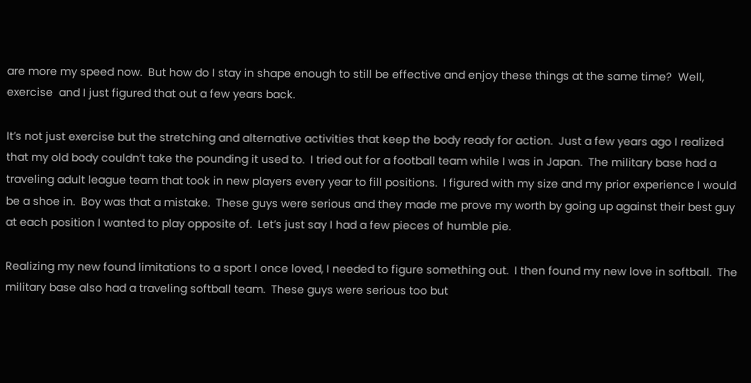are more my speed now.  But how do I stay in shape enough to still be effective and enjoy these things at the same time?  Well, exercise  and I just figured that out a few years back.

It’s not just exercise but the stretching and alternative activities that keep the body ready for action.  Just a few years ago I realized that my old body couldn’t take the pounding it used to.  I tried out for a football team while I was in Japan.  The military base had a traveling adult league team that took in new players every year to fill positions.  I figured with my size and my prior experience I would be a shoe in.  Boy was that a mistake.  These guys were serious and they made me prove my worth by going up against their best guy at each position I wanted to play opposite of.  Let’s just say I had a few pieces of humble pie.

Realizing my new found limitations to a sport I once loved, I needed to figure something out.  I then found my new love in softball.  The military base also had a traveling softball team.  These guys were serious too but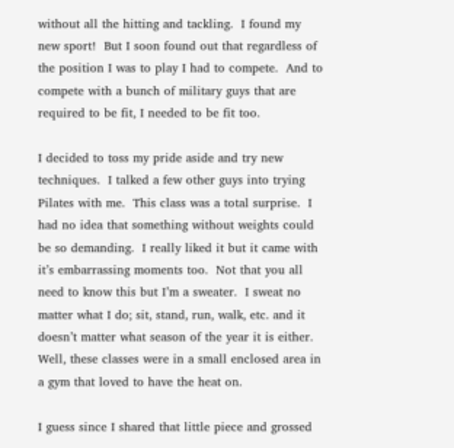without all the hitting and tackling.  I found my new sport!  But I soon found out that regardless of the position I was to play I had to compete.  And to compete with a bunch of military guys that are required to be fit, I needed to be fit too.

I decided to toss my pride aside and try new techniques.  I talked a few other guys into trying Pilates with me.  This class was a total surprise.  I had no idea that something without weights could be so demanding.  I really liked it but it came with it’s embarrassing moments too.  Not that you all need to know this but I’m a sweater.  I sweat no matter what I do; sit, stand, run, walk, etc. and it doesn’t matter what season of the year it is either.  Well, these classes were in a small enclosed area in a gym that loved to have the heat on.

I guess since I shared that little piece and grossed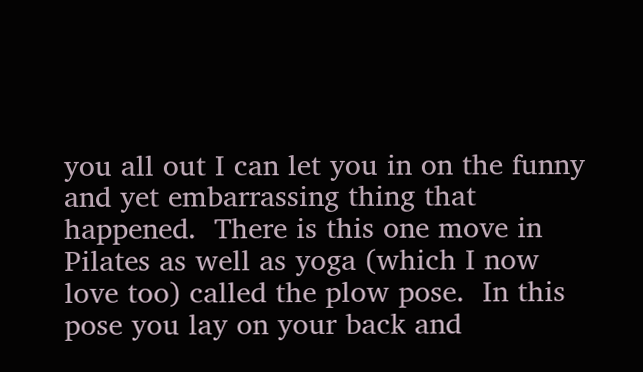you all out I can let you in on the funny and yet embarrassing thing that happened.  There is this one move in Pilates as well as yoga (which I now love too) called the plow pose.  In this pose you lay on your back and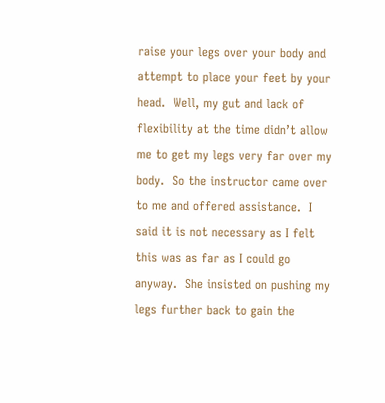raise your legs over your body and attempt to place your feet by your head.  Well, my gut and lack of flexibility at the time didn’t allow me to get my legs very far over my body.  So the instructor came over to me and offered assistance.  I said it is not necessary as I felt this was as far as I could go anyway.  She insisted on pushing my legs further back to gain the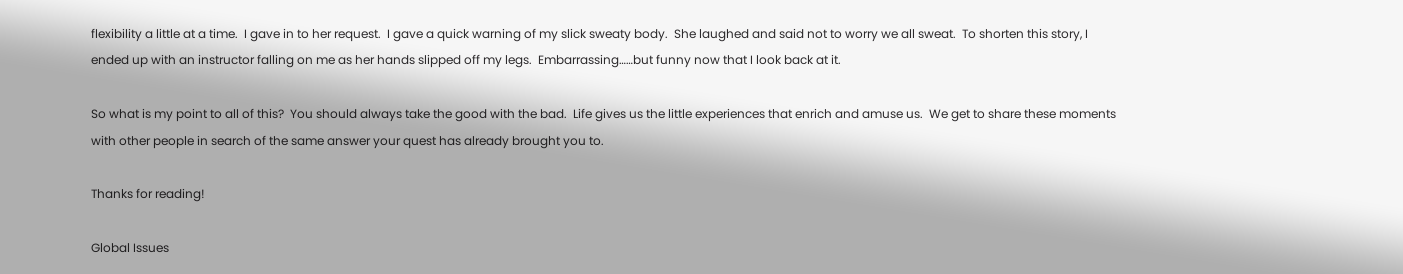flexibility a little at a time.  I gave in to her request.  I gave a quick warning of my slick sweaty body.  She laughed and said not to worry we all sweat.  To shorten this story, I ended up with an instructor falling on me as her hands slipped off my legs.  Embarrassing……but funny now that I look back at it.

So what is my point to all of this?  You should always take the good with the bad.  Life gives us the little experiences that enrich and amuse us.  We get to share these moments with other people in search of the same answer your quest has already brought you to.

Thanks for reading!

Global Issues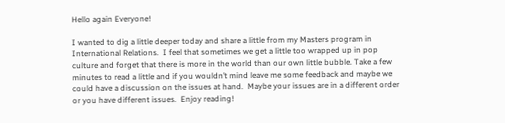Hello again Everyone!

I wanted to dig a little deeper today and share a little from my Masters program in International Relations.  I feel that sometimes we get a little too wrapped up in pop culture and forget that there is more in the world than our own little bubble. Take a few minutes to read a little and if you wouldn’t mind leave me some feedback and maybe we could have a discussion on the issues at hand.  Maybe your issues are in a different order or you have different issues.  Enjoy reading!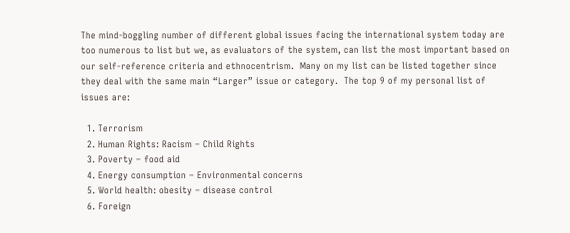The mind-boggling number of different global issues facing the international system today are too numerous to list but we, as evaluators of the system, can list the most important based on our self-reference criteria and ethnocentrism.  Many on my list can be listed together since they deal with the same main “Larger” issue or category.  The top 9 of my personal list of issues are:

  1. Terrorism
  2. Human Rights: Racism – Child Rights
  3. Poverty – food aid
  4. Energy consumption – Environmental concerns
  5. World health: obesity – disease control
  6. Foreign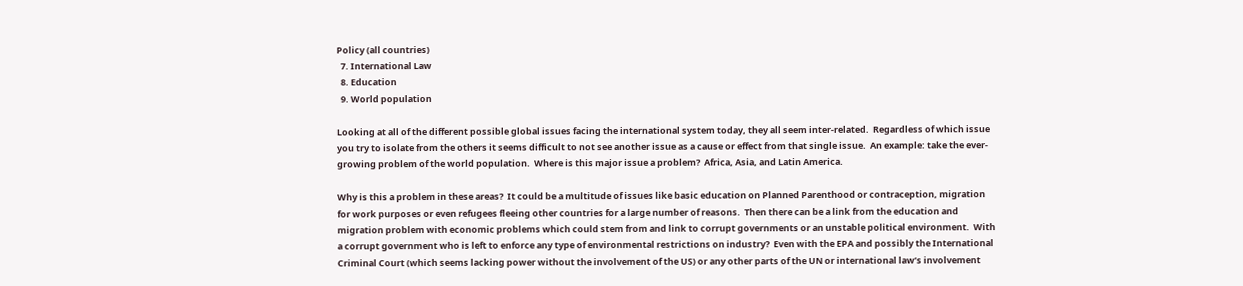Policy (all countries)
  7. International Law
  8. Education
  9. World population

Looking at all of the different possible global issues facing the international system today, they all seem inter-related.  Regardless of which issue you try to isolate from the others it seems difficult to not see another issue as a cause or effect from that single issue.  An example: take the ever-growing problem of the world population.  Where is this major issue a problem?  Africa, Asia, and Latin America.

Why is this a problem in these areas?  It could be a multitude of issues like basic education on Planned Parenthood or contraception, migration for work purposes or even refugees fleeing other countries for a large number of reasons.  Then there can be a link from the education and migration problem with economic problems which could stem from and link to corrupt governments or an unstable political environment.  With a corrupt government who is left to enforce any type of environmental restrictions on industry?  Even with the EPA and possibly the International Criminal Court (which seems lacking power without the involvement of the US) or any other parts of the UN or international law’s involvement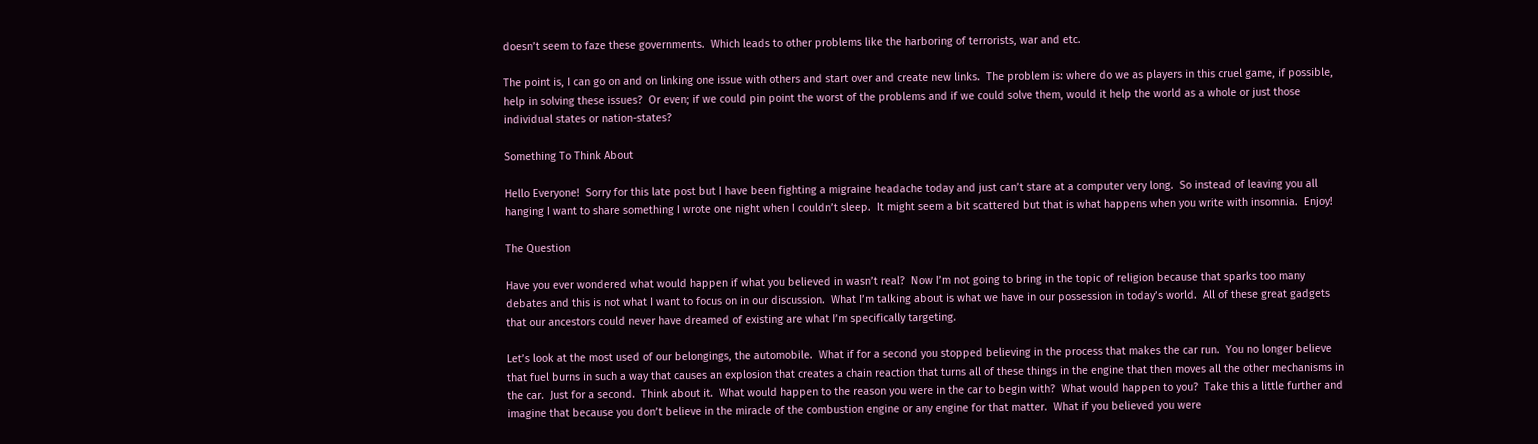doesn’t seem to faze these governments.  Which leads to other problems like the harboring of terrorists, war and etc.

The point is, I can go on and on linking one issue with others and start over and create new links.  The problem is: where do we as players in this cruel game, if possible, help in solving these issues?  Or even; if we could pin point the worst of the problems and if we could solve them, would it help the world as a whole or just those individual states or nation-states?

Something To Think About

Hello Everyone!  Sorry for this late post but I have been fighting a migraine headache today and just can’t stare at a computer very long.  So instead of leaving you all hanging I want to share something I wrote one night when I couldn’t sleep.  It might seem a bit scattered but that is what happens when you write with insomnia.  Enjoy!

The Question

Have you ever wondered what would happen if what you believed in wasn’t real?  Now I’m not going to bring in the topic of religion because that sparks too many debates and this is not what I want to focus on in our discussion.  What I’m talking about is what we have in our possession in today’s world.  All of these great gadgets that our ancestors could never have dreamed of existing are what I’m specifically targeting.

Let’s look at the most used of our belongings, the automobile.  What if for a second you stopped believing in the process that makes the car run.  You no longer believe that fuel burns in such a way that causes an explosion that creates a chain reaction that turns all of these things in the engine that then moves all the other mechanisms in the car.  Just for a second.  Think about it.  What would happen to the reason you were in the car to begin with?  What would happen to you?  Take this a little further and imagine that because you don’t believe in the miracle of the combustion engine or any engine for that matter.  What if you believed you were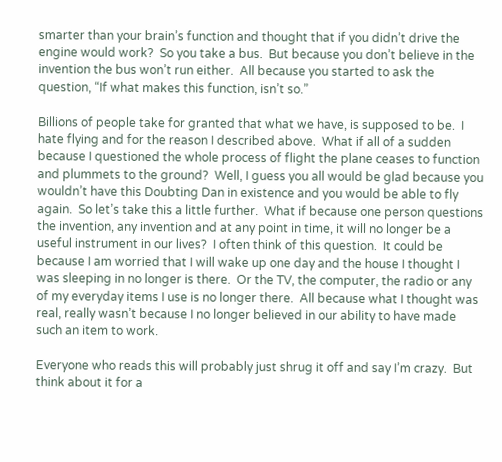smarter than your brain’s function and thought that if you didn’t drive the engine would work?  So you take a bus.  But because you don’t believe in the invention the bus won’t run either.  All because you started to ask the question, “If what makes this function, isn’t so.”

Billions of people take for granted that what we have, is supposed to be.  I hate flying and for the reason I described above.  What if all of a sudden because I questioned the whole process of flight the plane ceases to function and plummets to the ground?  Well, I guess you all would be glad because you wouldn’t have this Doubting Dan in existence and you would be able to fly again.  So let’s take this a little further.  What if because one person questions the invention, any invention and at any point in time, it will no longer be a useful instrument in our lives?  I often think of this question.  It could be because I am worried that I will wake up one day and the house I thought I was sleeping in no longer is there.  Or the TV, the computer, the radio or any of my everyday items I use is no longer there.  All because what I thought was real, really wasn’t because I no longer believed in our ability to have made such an item to work.

Everyone who reads this will probably just shrug it off and say I’m crazy.  But think about it for a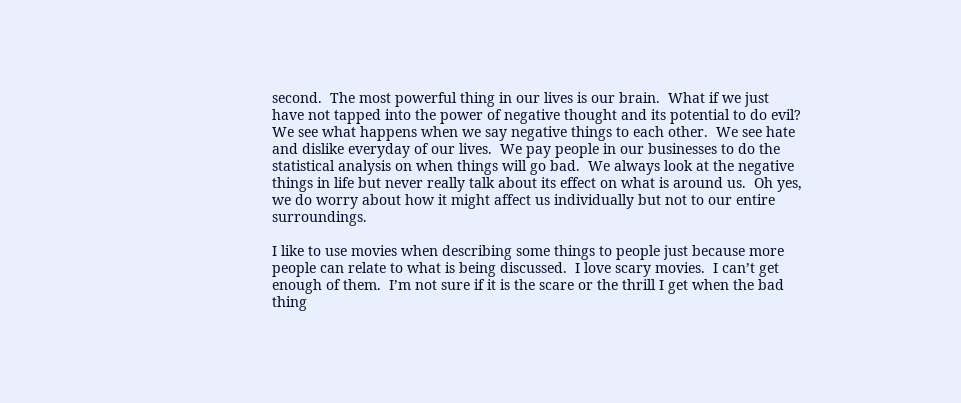second.  The most powerful thing in our lives is our brain.  What if we just have not tapped into the power of negative thought and its potential to do evil?  We see what happens when we say negative things to each other.  We see hate and dislike everyday of our lives.  We pay people in our businesses to do the statistical analysis on when things will go bad.  We always look at the negative things in life but never really talk about its effect on what is around us.  Oh yes, we do worry about how it might affect us individually but not to our entire surroundings.

I like to use movies when describing some things to people just because more people can relate to what is being discussed.  I love scary movies.  I can’t get enough of them.  I’m not sure if it is the scare or the thrill I get when the bad thing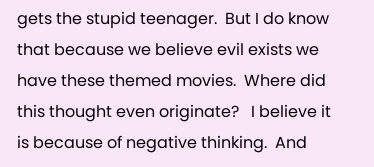gets the stupid teenager.  But I do know that because we believe evil exists we have these themed movies.  Where did this thought even originate?   I believe it is because of negative thinking.  And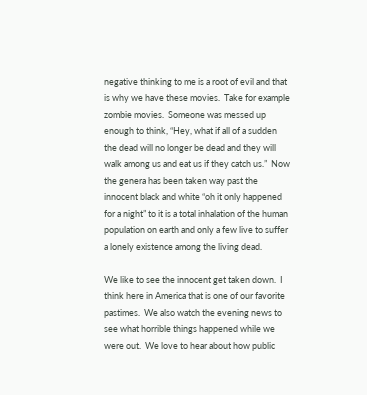negative thinking to me is a root of evil and that is why we have these movies.  Take for example zombie movies.  Someone was messed up enough to think, “Hey, what if all of a sudden the dead will no longer be dead and they will walk among us and eat us if they catch us.”  Now the genera has been taken way past the innocent black and white “oh it only happened for a night” to it is a total inhalation of the human population on earth and only a few live to suffer a lonely existence among the living dead.

We like to see the innocent get taken down.  I think here in America that is one of our favorite pastimes.  We also watch the evening news to see what horrible things happened while we were out.  We love to hear about how public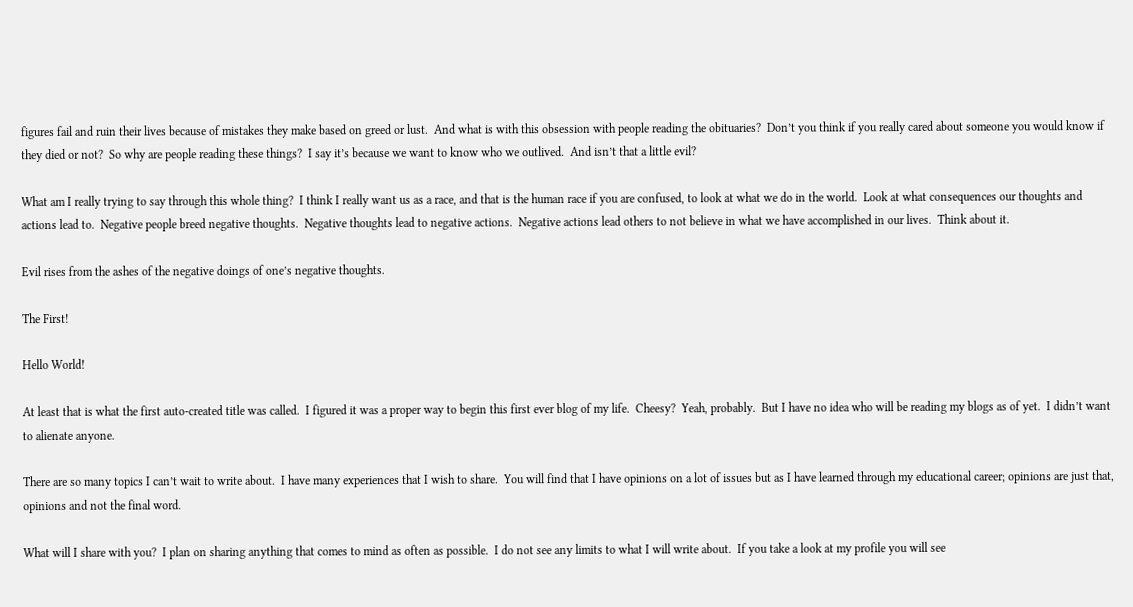figures fail and ruin their lives because of mistakes they make based on greed or lust.  And what is with this obsession with people reading the obituaries?  Don’t you think if you really cared about someone you would know if they died or not?  So why are people reading these things?  I say it’s because we want to know who we outlived.  And isn’t that a little evil?

What am I really trying to say through this whole thing?  I think I really want us as a race, and that is the human race if you are confused, to look at what we do in the world.  Look at what consequences our thoughts and actions lead to.  Negative people breed negative thoughts.  Negative thoughts lead to negative actions.  Negative actions lead others to not believe in what we have accomplished in our lives.  Think about it.

Evil rises from the ashes of the negative doings of one’s negative thoughts.

The First!

Hello World!

At least that is what the first auto-created title was called.  I figured it was a proper way to begin this first ever blog of my life.  Cheesy?  Yeah, probably.  But I have no idea who will be reading my blogs as of yet.  I didn’t want to alienate anyone.

There are so many topics I can’t wait to write about.  I have many experiences that I wish to share.  You will find that I have opinions on a lot of issues but as I have learned through my educational career; opinions are just that, opinions and not the final word.

What will I share with you?  I plan on sharing anything that comes to mind as often as possible.  I do not see any limits to what I will write about.  If you take a look at my profile you will see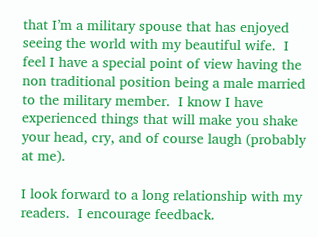that I’m a military spouse that has enjoyed seeing the world with my beautiful wife.  I feel I have a special point of view having the non traditional position being a male married to the military member.  I know I have experienced things that will make you shake your head, cry, and of course laugh (probably at me).

I look forward to a long relationship with my readers.  I encourage feedback.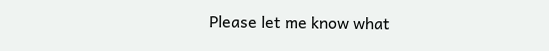Please let me know what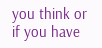you think or if you have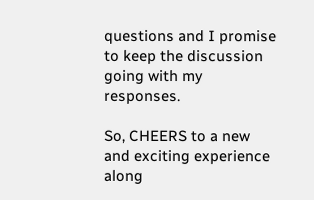questions and I promise to keep the discussion going with my responses.

So, CHEERS to a new and exciting experience along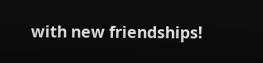with new friendships!